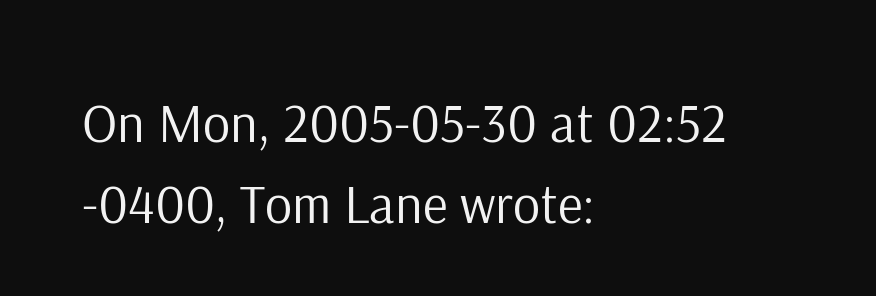On Mon, 2005-05-30 at 02:52 -0400, Tom Lane wrote: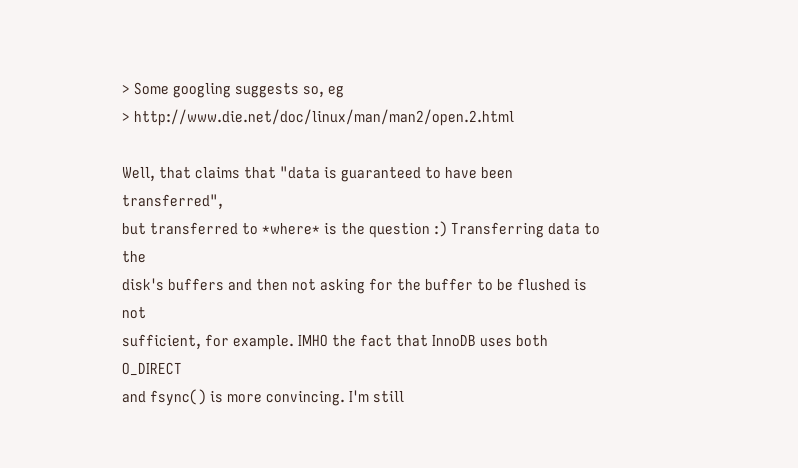> Some googling suggests so, eg
> http://www.die.net/doc/linux/man/man2/open.2.html

Well, that claims that "data is guaranteed to have been transferred",
but transferred to *where* is the question :) Transferring data to the
disk's buffers and then not asking for the buffer to be flushed is not
sufficient, for example. IMHO the fact that InnoDB uses both O_DIRECT
and fsync() is more convincing. I'm still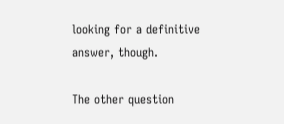looking for a definitive
answer, though.

The other question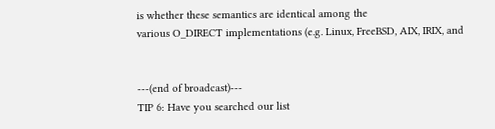is whether these semantics are identical among the
various O_DIRECT implementations (e.g. Linux, FreeBSD, AIX, IRIX, and


---(end of broadcast)---
TIP 6: Have you searched our list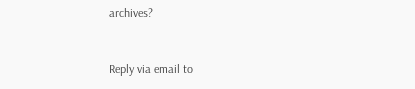archives?


Reply via email to